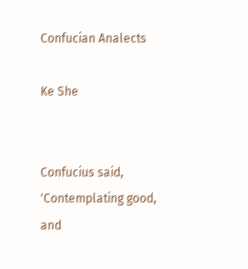Confucian Analects

Ke She


Confucius said, 'Contemplating good, and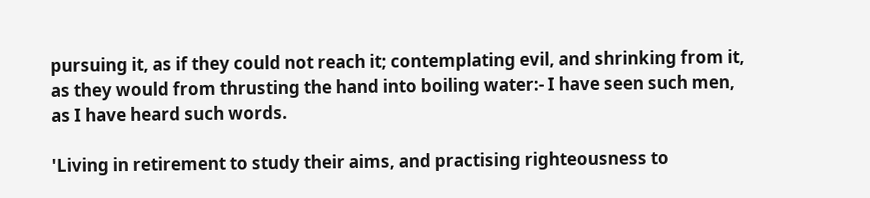pursuing it, as if they could not reach it; contemplating evil, and shrinking from it, as they would from thrusting the hand into boiling water:- I have seen such men, as I have heard such words.

'Living in retirement to study their aims, and practising righteousness to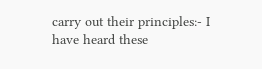carry out their principles:- I have heard these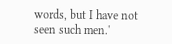words, but I have not seen such men.'